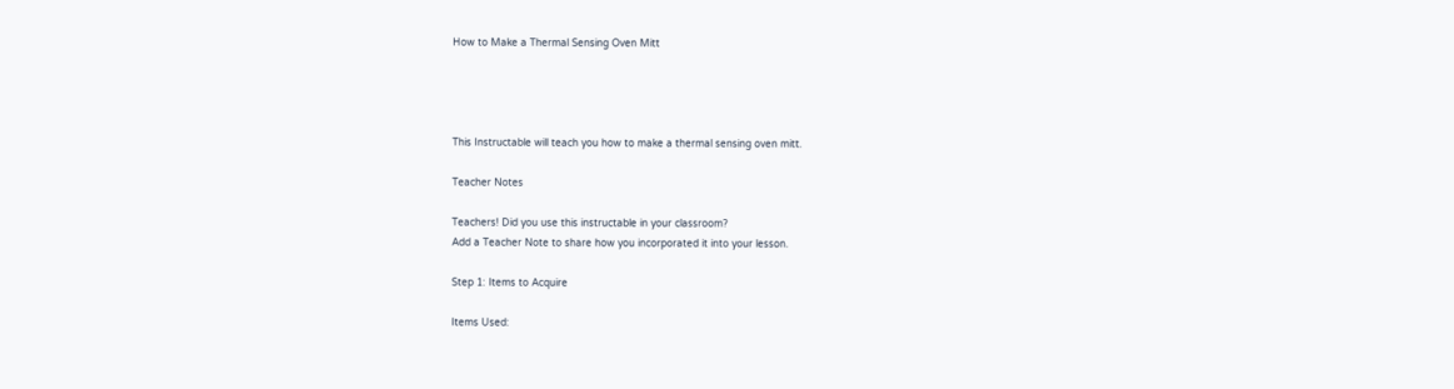How to Make a Thermal Sensing Oven Mitt




This Instructable will teach you how to make a thermal sensing oven mitt.

Teacher Notes

Teachers! Did you use this instructable in your classroom?
Add a Teacher Note to share how you incorporated it into your lesson.

Step 1: Items to Acquire

Items Used: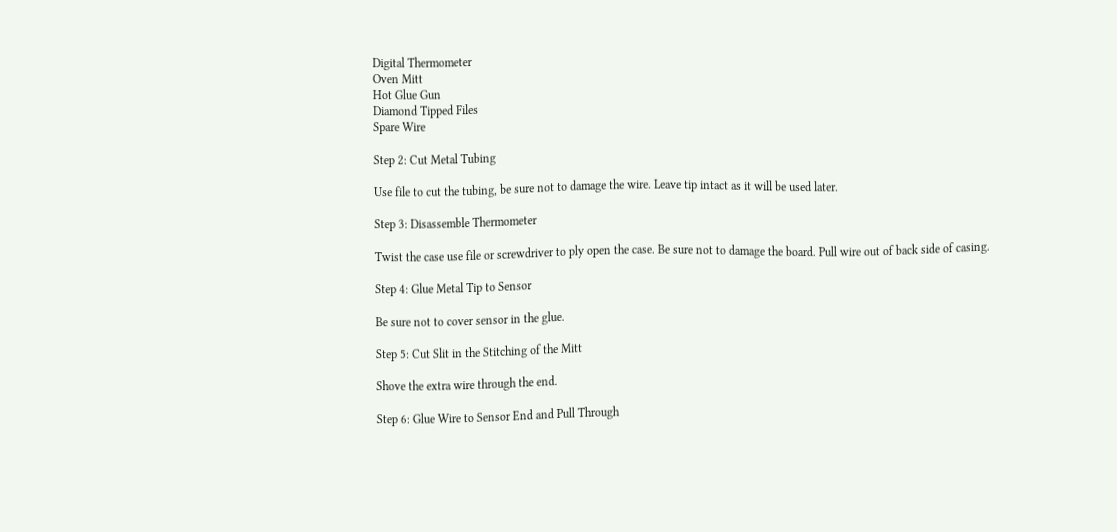Digital Thermometer
Oven Mitt
Hot Glue Gun
Diamond Tipped Files
Spare Wire

Step 2: Cut Metal Tubing

Use file to cut the tubing, be sure not to damage the wire. Leave tip intact as it will be used later.

Step 3: Disassemble Thermometer

Twist the case use file or screwdriver to ply open the case. Be sure not to damage the board. Pull wire out of back side of casing.

Step 4: Glue Metal Tip to Sensor

Be sure not to cover sensor in the glue.

Step 5: Cut Slit in the Stitching of the Mitt

Shove the extra wire through the end.

Step 6: Glue Wire to Sensor End and Pull Through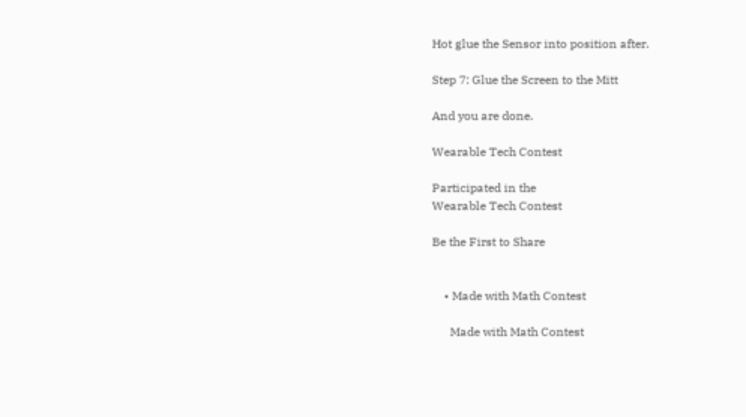Hot glue the Sensor into position after.

Step 7: Glue the Screen to the Mitt

And you are done.

Wearable Tech Contest

Participated in the
Wearable Tech Contest

Be the First to Share


    • Made with Math Contest

      Made with Math Contest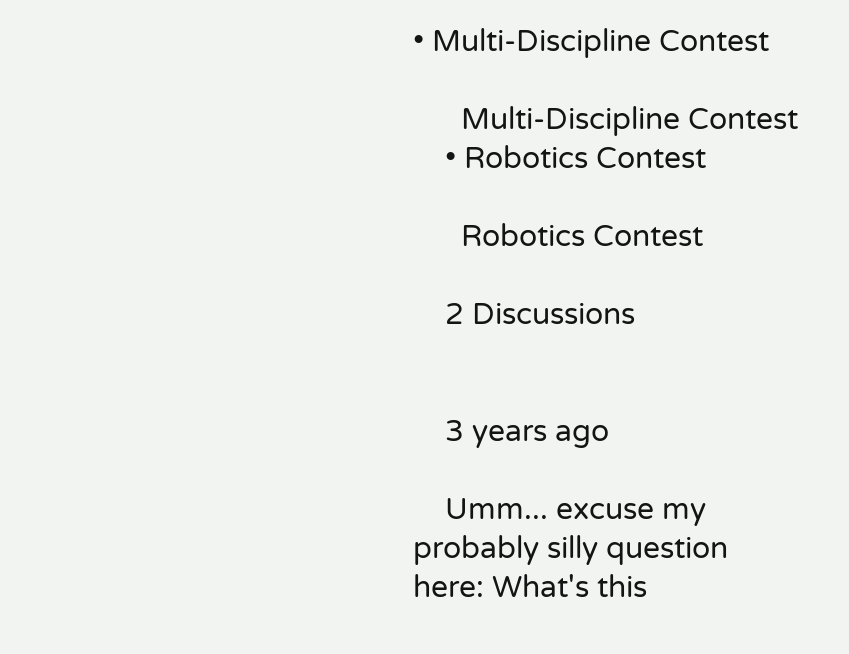• Multi-Discipline Contest

      Multi-Discipline Contest
    • Robotics Contest

      Robotics Contest

    2 Discussions


    3 years ago

    Umm... excuse my probably silly question here: What's this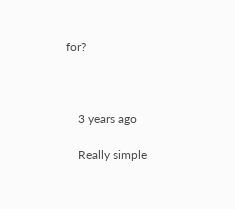for?



    3 years ago

    Really simple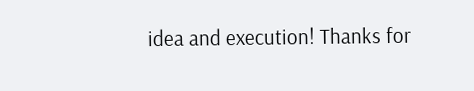idea and execution! Thanks for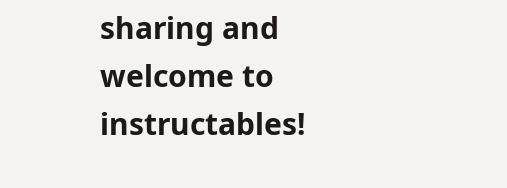sharing and welcome to instructables!